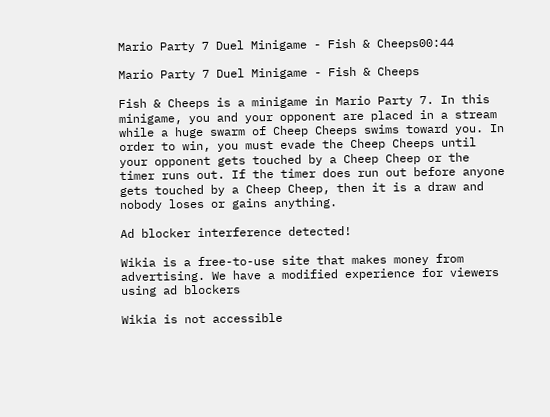Mario Party 7 Duel Minigame - Fish & Cheeps00:44

Mario Party 7 Duel Minigame - Fish & Cheeps

Fish & Cheeps is a minigame in Mario Party 7. In this minigame, you and your opponent are placed in a stream while a huge swarm of Cheep Cheeps swims toward you. In order to win, you must evade the Cheep Cheeps until your opponent gets touched by a Cheep Cheep or the timer runs out. If the timer does run out before anyone gets touched by a Cheep Cheep, then it is a draw and nobody loses or gains anything.

Ad blocker interference detected!

Wikia is a free-to-use site that makes money from advertising. We have a modified experience for viewers using ad blockers

Wikia is not accessible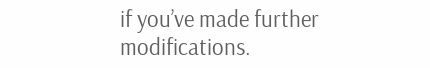if you’ve made further modifications.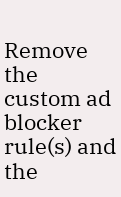Remove the custom ad blocker rule(s) and the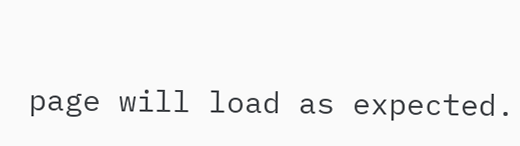page will load as expected.